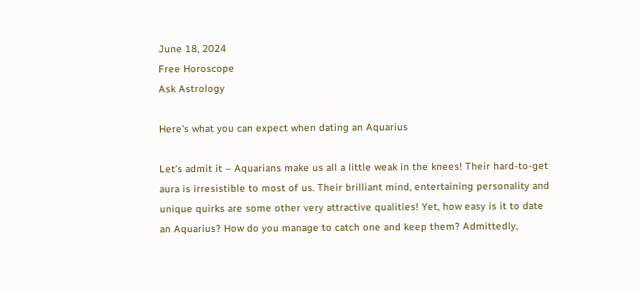June 18, 2024
Free Horoscope
Ask Astrology

Here’s what you can expect when dating an Aquarius

Let’s admit it – Aquarians make us all a little weak in the knees! Their hard-to-get aura is irresistible to most of us. Their brilliant mind, entertaining personality and unique quirks are some other very attractive qualities! Yet, how easy is it to date an Aquarius? How do you manage to catch one and keep them? Admittedly,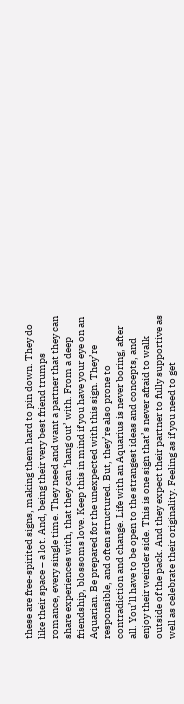these are free-spirited signs, making them hard to pin down. They do like their space – a lot. And, being their very best friend trumps romance, every single time. They need and want a partner that they can share experiences with, that they can ‘hang out’ with. From a deep friendship, blossoms love. Keep this in mind if you have your eye on an Aquarian. Be prepared for the unexpected with this sign. They’re responsible, and often structured. But, they’re also prone to contradiction and change. Life with an Aquarius is never boring, after all. You’ll have to be open to the strangest ideas and concepts, and enjoy their weirder side. This is one sign that’s never afraid to walk outside of the pack. And they expect their partner to fully supportive as well as celebrate their originality. Feeling as if you need to get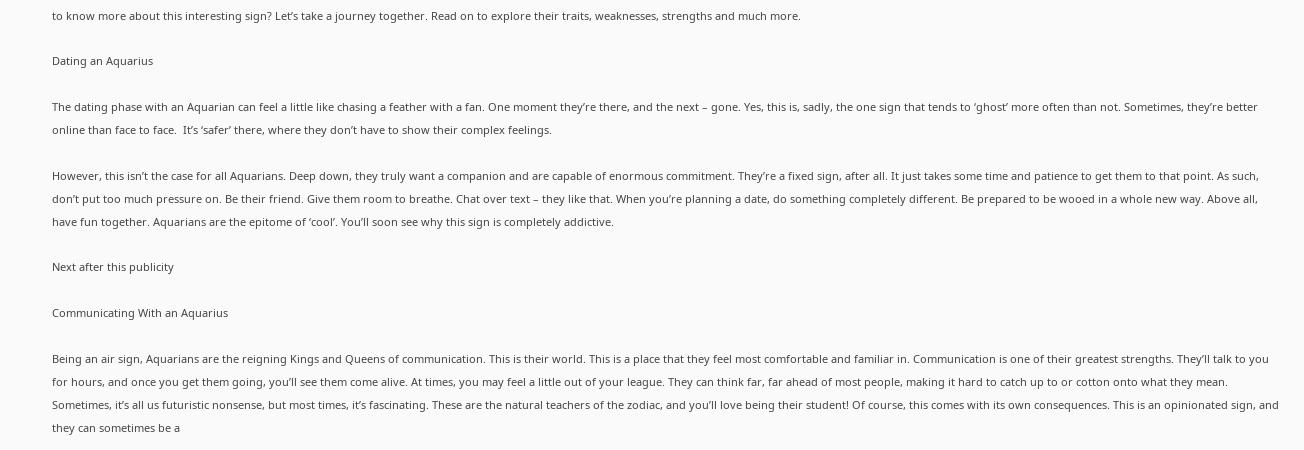to know more about this interesting sign? Let’s take a journey together. Read on to explore their traits, weaknesses, strengths and much more.

Dating an Aquarius

The dating phase with an Aquarian can feel a little like chasing a feather with a fan. One moment they’re there, and the next – gone. Yes, this is, sadly, the one sign that tends to ‘ghost’ more often than not. Sometimes, they’re better online than face to face.  It’s ‘safer’ there, where they don’t have to show their complex feelings.

However, this isn’t the case for all Aquarians. Deep down, they truly want a companion and are capable of enormous commitment. They’re a fixed sign, after all. It just takes some time and patience to get them to that point. As such, don’t put too much pressure on. Be their friend. Give them room to breathe. Chat over text – they like that. When you’re planning a date, do something completely different. Be prepared to be wooed in a whole new way. Above all, have fun together. Aquarians are the epitome of ‘cool’. You’ll soon see why this sign is completely addictive.

Next after this publicity

Communicating With an Aquarius

Being an air sign, Aquarians are the reigning Kings and Queens of communication. This is their world. This is a place that they feel most comfortable and familiar in. Communication is one of their greatest strengths. They’ll talk to you for hours, and once you get them going, you’ll see them come alive. At times, you may feel a little out of your league. They can think far, far ahead of most people, making it hard to catch up to or cotton onto what they mean. Sometimes, it’s all us futuristic nonsense, but most times, it’s fascinating. These are the natural teachers of the zodiac, and you’ll love being their student! Of course, this comes with its own consequences. This is an opinionated sign, and they can sometimes be a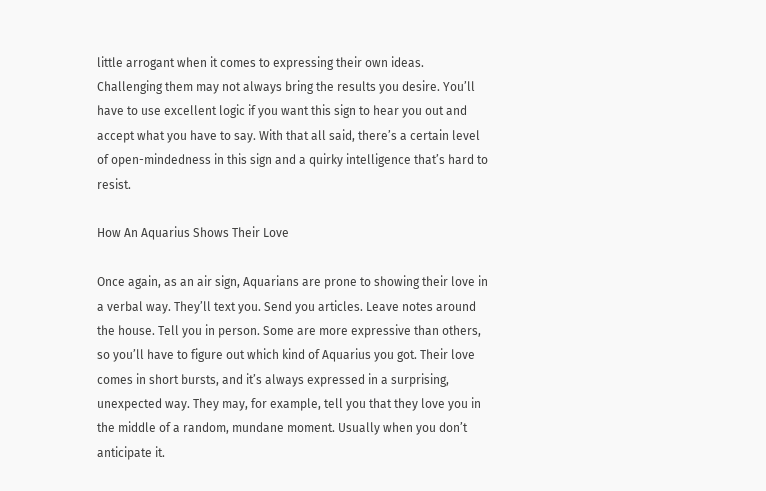little arrogant when it comes to expressing their own ideas. Challenging them may not always bring the results you desire. You’ll have to use excellent logic if you want this sign to hear you out and accept what you have to say. With that all said, there’s a certain level of open-mindedness in this sign and a quirky intelligence that’s hard to resist.

How An Aquarius Shows Their Love

Once again, as an air sign, Aquarians are prone to showing their love in a verbal way. They’ll text you. Send you articles. Leave notes around the house. Tell you in person. Some are more expressive than others, so you’ll have to figure out which kind of Aquarius you got. Their love comes in short bursts, and it’s always expressed in a surprising, unexpected way. They may, for example, tell you that they love you in the middle of a random, mundane moment. Usually when you don’t anticipate it.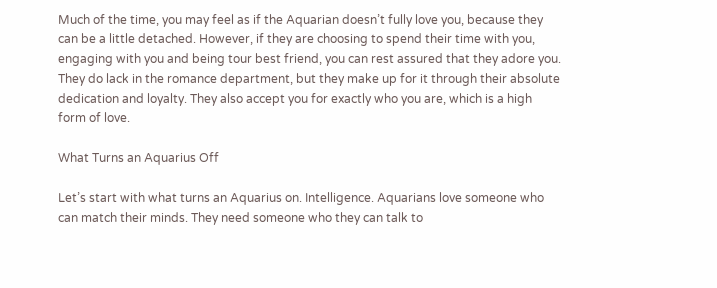Much of the time, you may feel as if the Aquarian doesn’t fully love you, because they can be a little detached. However, if they are choosing to spend their time with you, engaging with you and being tour best friend, you can rest assured that they adore you. They do lack in the romance department, but they make up for it through their absolute dedication and loyalty. They also accept you for exactly who you are, which is a high form of love.

What Turns an Aquarius Off

Let’s start with what turns an Aquarius on. Intelligence. Aquarians love someone who can match their minds. They need someone who they can talk to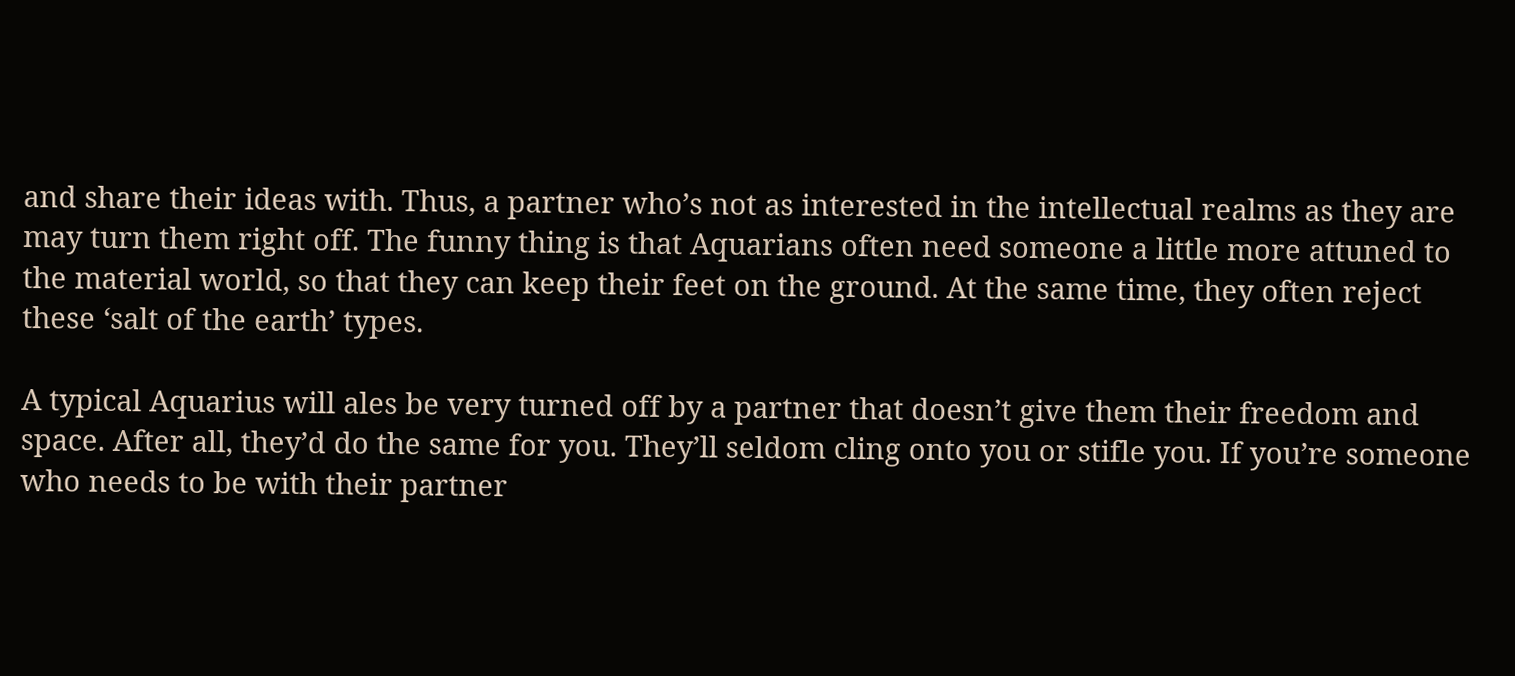and share their ideas with. Thus, a partner who’s not as interested in the intellectual realms as they are may turn them right off. The funny thing is that Aquarians often need someone a little more attuned to the material world, so that they can keep their feet on the ground. At the same time, they often reject these ‘salt of the earth’ types.

A typical Aquarius will ales be very turned off by a partner that doesn’t give them their freedom and space. After all, they’d do the same for you. They’ll seldom cling onto you or stifle you. If you’re someone who needs to be with their partner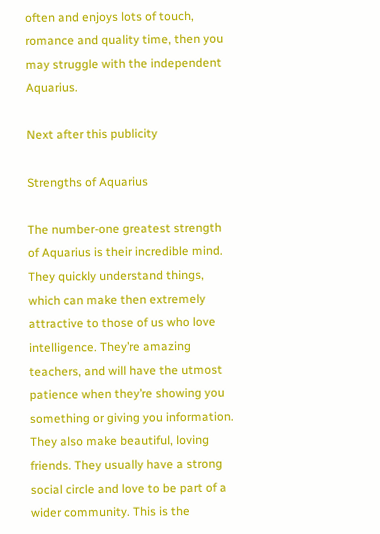often and enjoys lots of touch, romance and quality time, then you may struggle with the independent Aquarius.

Next after this publicity

Strengths of Aquarius

The number-one greatest strength of Aquarius is their incredible mind. They quickly understand things, which can make then extremely attractive to those of us who love intelligence. They’re amazing teachers, and will have the utmost patience when they’re showing you something or giving you information. They also make beautiful, loving friends. They usually have a strong social circle and love to be part of a wider community. This is the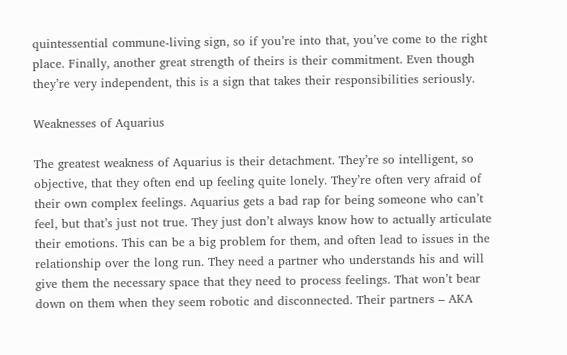quintessential commune-living sign, so if you’re into that, you’ve come to the right place. Finally, another great strength of theirs is their commitment. Even though they’re very independent, this is a sign that takes their responsibilities seriously.

Weaknesses of Aquarius

The greatest weakness of Aquarius is their detachment. They’re so intelligent, so objective, that they often end up feeling quite lonely. They’re often very afraid of their own complex feelings. Aquarius gets a bad rap for being someone who can’t feel, but that’s just not true. They just don’t always know how to actually articulate their emotions. This can be a big problem for them, and often lead to issues in the relationship over the long run. They need a partner who understands his and will give them the necessary space that they need to process feelings. That won’t bear down on them when they seem robotic and disconnected. Their partners – AKA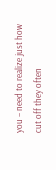you – need to realize just how cut off they often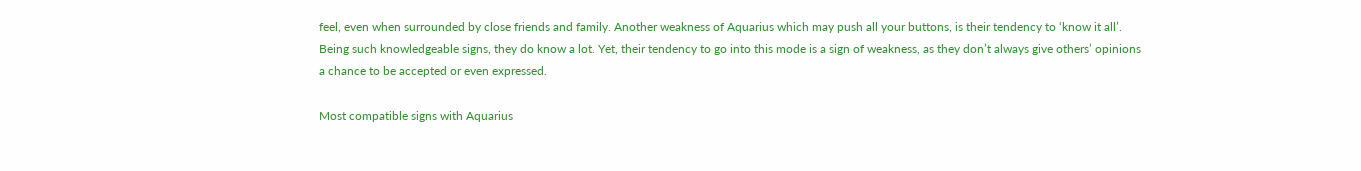feel, even when surrounded by close friends and family. Another weakness of Aquarius which may push all your buttons, is their tendency to ‘know it all’. Being such knowledgeable signs, they do know a lot. Yet, their tendency to go into this mode is a sign of weakness, as they don’t always give others’ opinions a chance to be accepted or even expressed.

Most compatible signs with Aquarius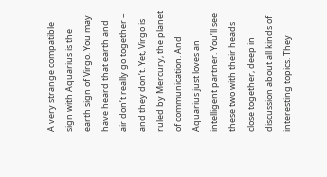A very strange compatible sign with Aquarius is the earth sign of Virgo. You may have heard that earth and air don’t really go together – and they don’t. Yet, Virgo is ruled by Mercury, the planet of communication. And Aquarius just loves an intelligent partner. You’ll see these two with their heads close together, deep in discussion about all kinds of interesting topics. They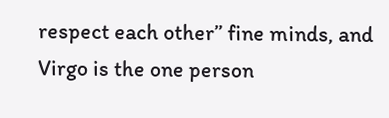respect each other’’ fine minds, and Virgo is the one person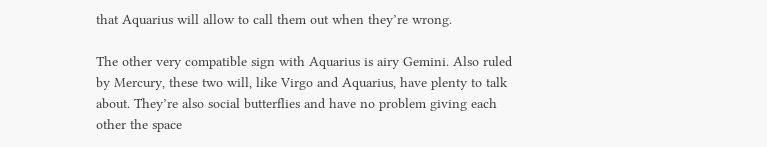that Aquarius will allow to call them out when they’re wrong.

The other very compatible sign with Aquarius is airy Gemini. Also ruled by Mercury, these two will, like Virgo and Aquarius, have plenty to talk about. They’re also social butterflies and have no problem giving each other the space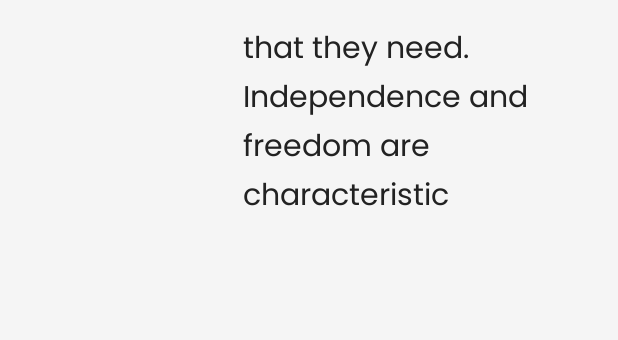that they need. Independence and freedom are characteristic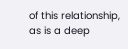of this relationship, as is a deep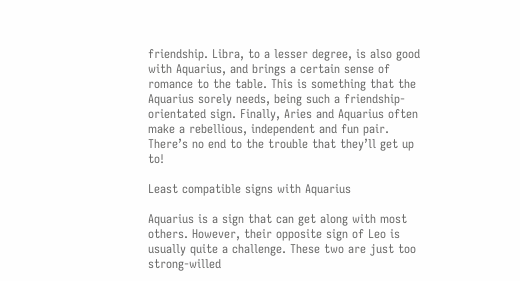friendship. Libra, to a lesser degree, is also good with Aquarius, and brings a certain sense of romance to the table. This is something that the Aquarius sorely needs, being such a friendship-orientated sign. Finally, Aries and Aquarius often make a rebellious, independent and fun pair. There’s no end to the trouble that they’ll get up to!

Least compatible signs with Aquarius

Aquarius is a sign that can get along with most others. However, their opposite sign of Leo is usually quite a challenge. These two are just too strong-willed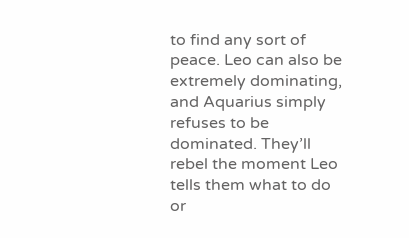to find any sort of peace. Leo can also be extremely dominating, and Aquarius simply refuses to be dominated. They’ll rebel the moment Leo tells them what to do or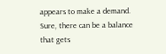appears to make a demand. Sure, there can be a balance that gets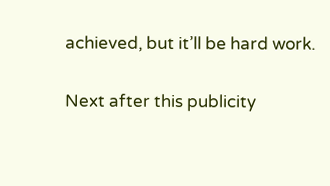achieved, but it’ll be hard work.

Next after this publicity